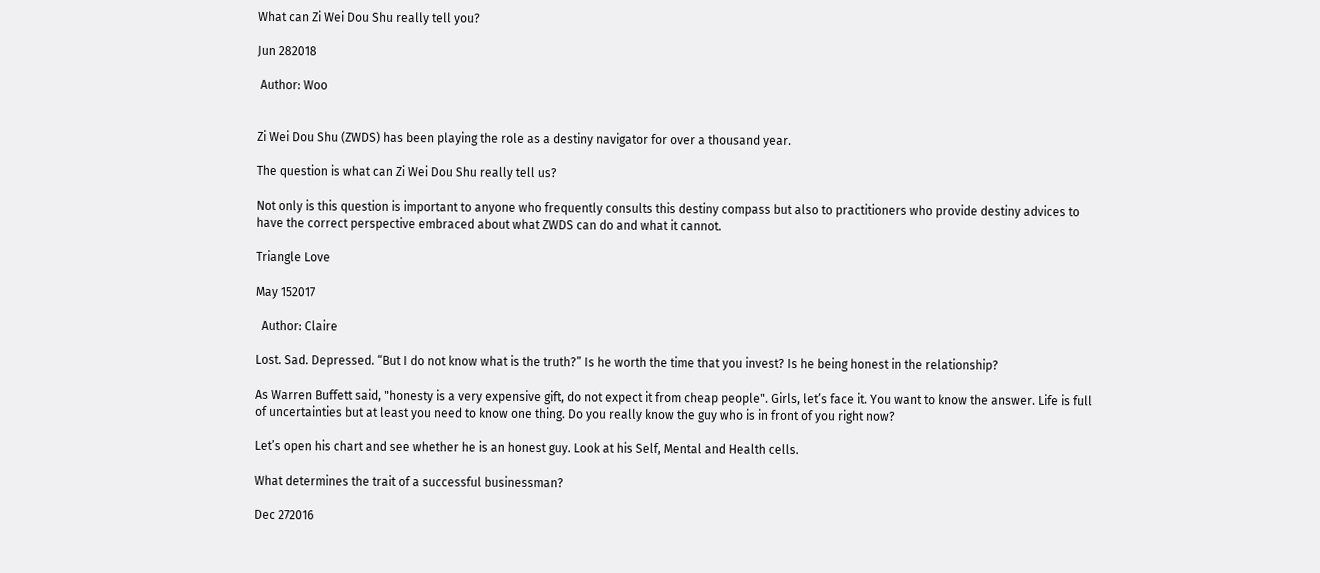What can Zi Wei Dou Shu really tell you?

Jun 282018

 Author: Woo


Zi Wei Dou Shu (ZWDS) has been playing the role as a destiny navigator for over a thousand year.

The question is what can Zi Wei Dou Shu really tell us?

Not only is this question is important to anyone who frequently consults this destiny compass but also to practitioners who provide destiny advices to have the correct perspective embraced about what ZWDS can do and what it cannot.

Triangle Love

May 152017

  Author: Claire

Lost. Sad. Depressed. “But I do not know what is the truth?” Is he worth the time that you invest? Is he being honest in the relationship?

As Warren Buffett said, "honesty is a very expensive gift, do not expect it from cheap people". Girls, let’s face it. You want to know the answer. Life is full of uncertainties but at least you need to know one thing. Do you really know the guy who is in front of you right now?

Let’s open his chart and see whether he is an honest guy. Look at his Self, Mental and Health cells.

What determines the trait of a successful businessman?

Dec 272016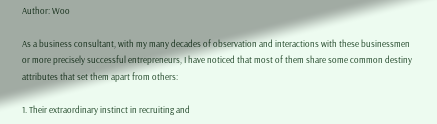Author: Woo

As a business consultant, with my many decades of observation and interactions with these businessmen or more precisely successful entrepreneurs, I have noticed that most of them share some common destiny attributes that set them apart from others:

1. Their extraordinary instinct in recruiting and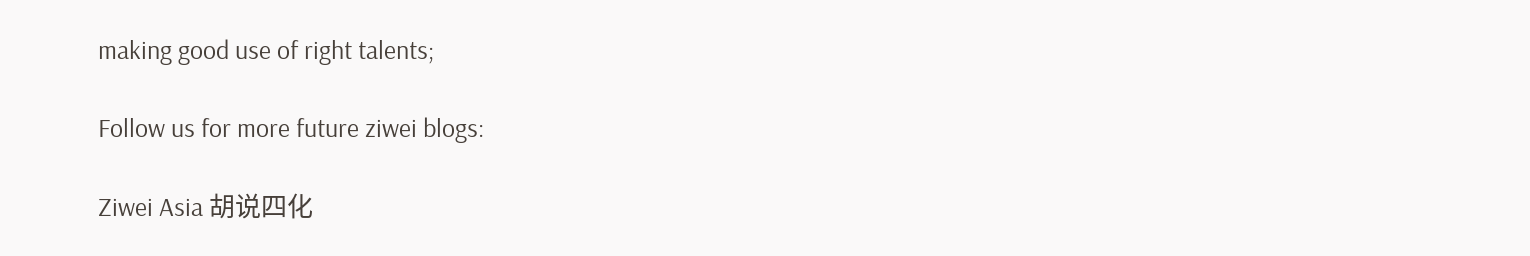making good use of right talents;

Follow us for more future ziwei blogs:

Ziwei Asia 胡说四化